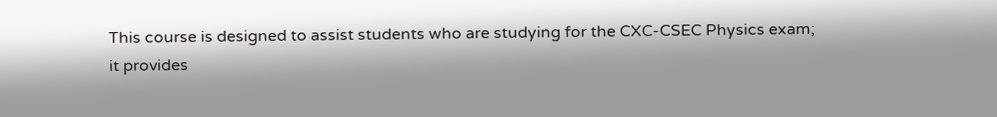This course is designed to assist students who are studying for the CXC-CSEC Physics exam; it provides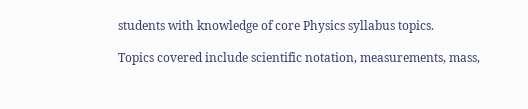students with knowledge of core Physics syllabus topics.

Topics covered include scientific notation, measurements, mass,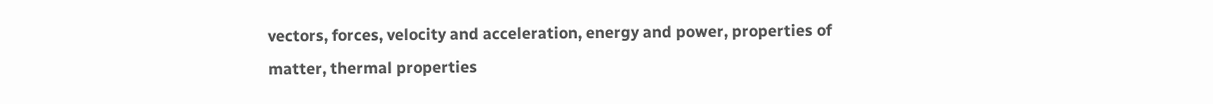vectors, forces, velocity and acceleration, energy and power, properties of matter, thermal properties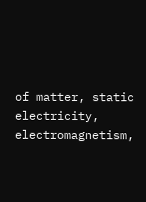of matter, static electricity, electromagnetism,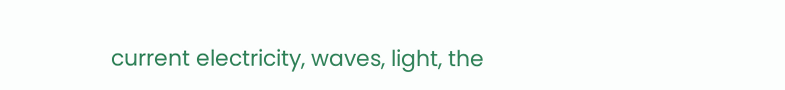current electricity, waves, light, the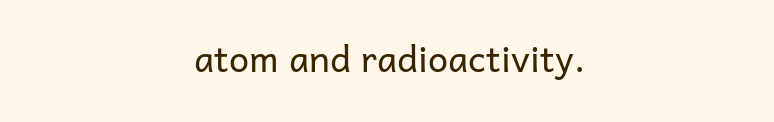atom and radioactivity.